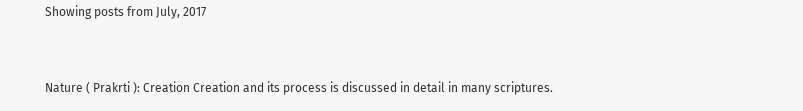Showing posts from July, 2017


Nature ( Prakrti ): Creation Creation and its process is discussed in detail in many scriptures.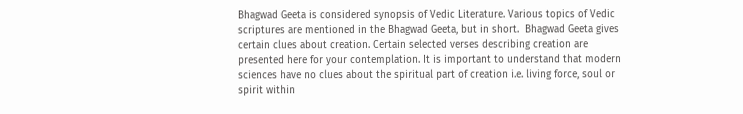Bhagwad Geeta is considered synopsis of Vedic Literature. Various topics of Vedic scriptures are mentioned in the Bhagwad Geeta, but in short.  Bhagwad Geeta gives certain clues about creation. Certain selected verses describing creation are presented here for your contemplation. It is important to understand that modern sciences have no clues about the spiritual part of creation i.e. living force, soul or spirit within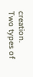creation.      Two types of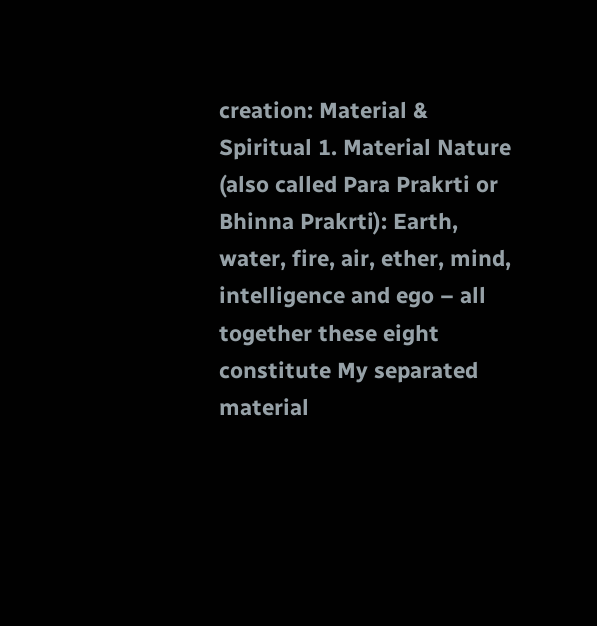creation: Material & Spiritual 1. Material Nature (also called Para Prakrti or Bhinna Prakrti): Earth, water, fire, air, ether, mind, intelligence and ego – all together these eight constitute My separated material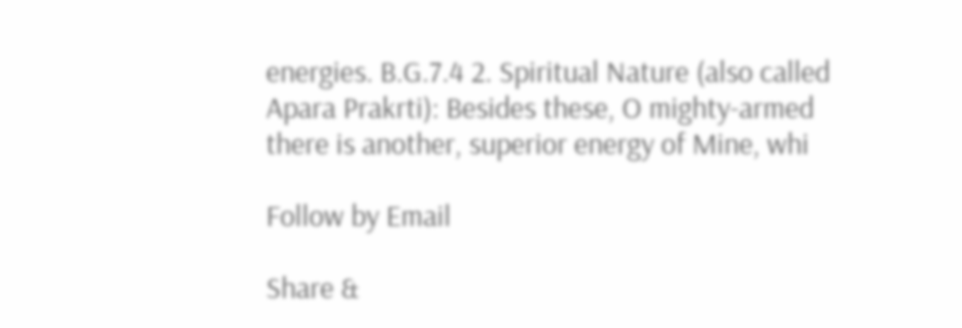energies. B.G.7.4 2. Spiritual Nature (also called Apara Prakrti): Besides these, O mighty-armed there is another, superior energy of Mine, whi

Follow by Email

Share &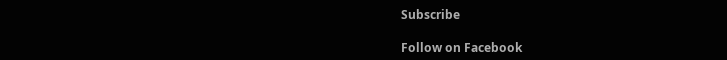Subscribe

Follow on Facebook